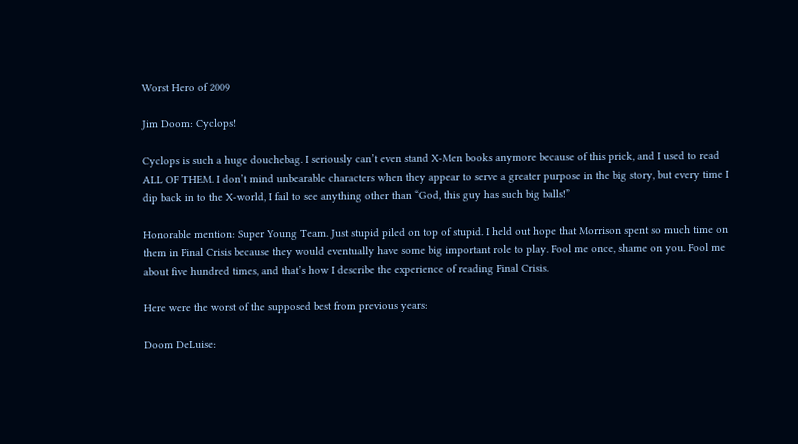Worst Hero of 2009

Jim Doom: Cyclops!

Cyclops is such a huge douchebag. I seriously can’t even stand X-Men books anymore because of this prick, and I used to read ALL OF THEM. I don’t mind unbearable characters when they appear to serve a greater purpose in the big story, but every time I dip back in to the X-world, I fail to see anything other than “God, this guy has such big balls!”

Honorable mention: Super Young Team. Just stupid piled on top of stupid. I held out hope that Morrison spent so much time on them in Final Crisis because they would eventually have some big important role to play. Fool me once, shame on you. Fool me about five hundred times, and that’s how I describe the experience of reading Final Crisis.

Here were the worst of the supposed best from previous years:

Doom DeLuise: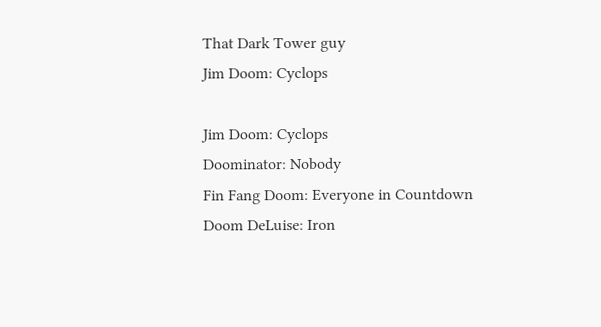That Dark Tower guy
Jim Doom: Cyclops

Jim Doom: Cyclops
Doominator: Nobody
Fin Fang Doom: Everyone in Countdown
Doom DeLuise: Iron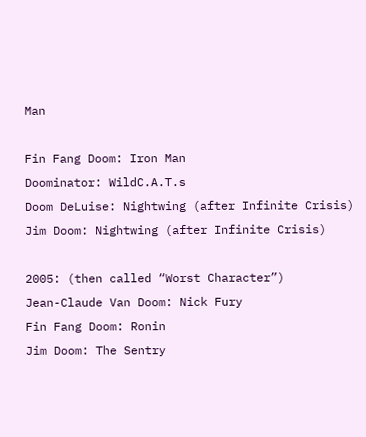Man

Fin Fang Doom: Iron Man
Doominator: WildC.A.T.s
Doom DeLuise: Nightwing (after Infinite Crisis)
Jim Doom: Nightwing (after Infinite Crisis)

2005: (then called “Worst Character”)
Jean-Claude Van Doom: Nick Fury
Fin Fang Doom: Ronin
Jim Doom: The Sentry